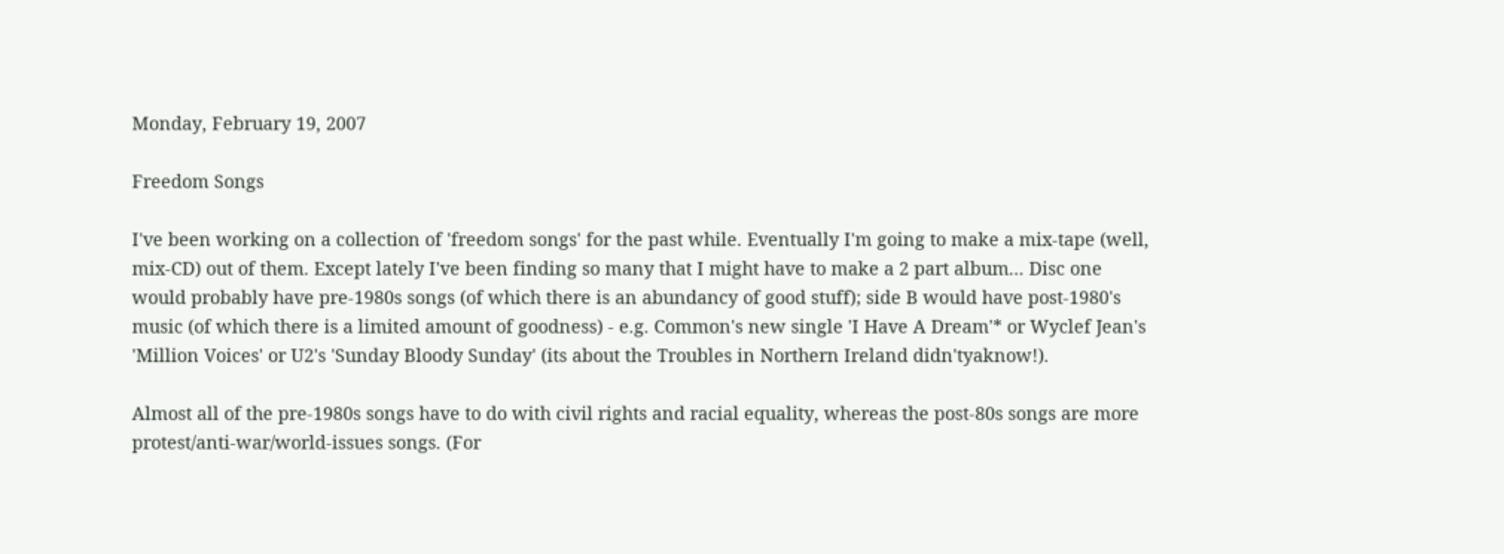Monday, February 19, 2007

Freedom Songs

I've been working on a collection of 'freedom songs' for the past while. Eventually I'm going to make a mix-tape (well, mix-CD) out of them. Except lately I've been finding so many that I might have to make a 2 part album... Disc one would probably have pre-1980s songs (of which there is an abundancy of good stuff); side B would have post-1980's music (of which there is a limited amount of goodness) - e.g. Common's new single 'I Have A Dream'* or Wyclef Jean's 'Million Voices' or U2's 'Sunday Bloody Sunday' (its about the Troubles in Northern Ireland didn'tyaknow!).

Almost all of the pre-1980s songs have to do with civil rights and racial equality, whereas the post-80s songs are more protest/anti-war/world-issues songs. (For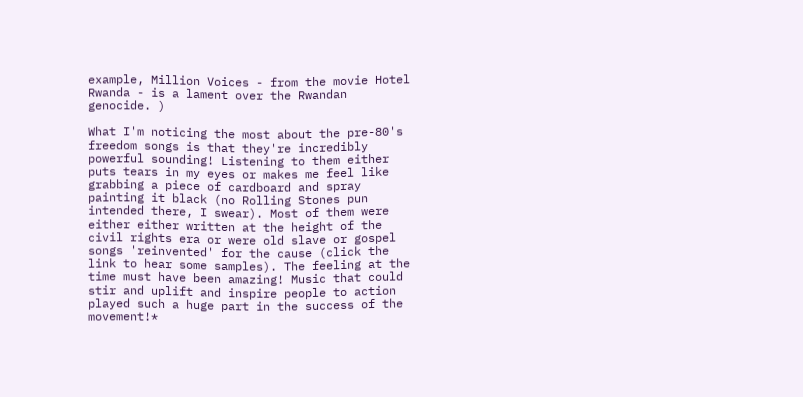example, Million Voices - from the movie Hotel Rwanda - is a lament over the Rwandan genocide. )

What I'm noticing the most about the pre-80's freedom songs is that they're incredibly powerful sounding! Listening to them either puts tears in my eyes or makes me feel like grabbing a piece of cardboard and spray painting it black (no Rolling Stones pun intended there, I swear). Most of them were either either written at the height of the civil rights era or were old slave or gospel songs 'reinvented' for the cause (click the link to hear some samples). The feeling at the time must have been amazing! Music that could stir and uplift and inspire people to action played such a huge part in the success of the movement!*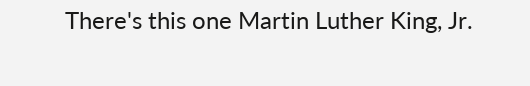There's this one Martin Luther King, Jr.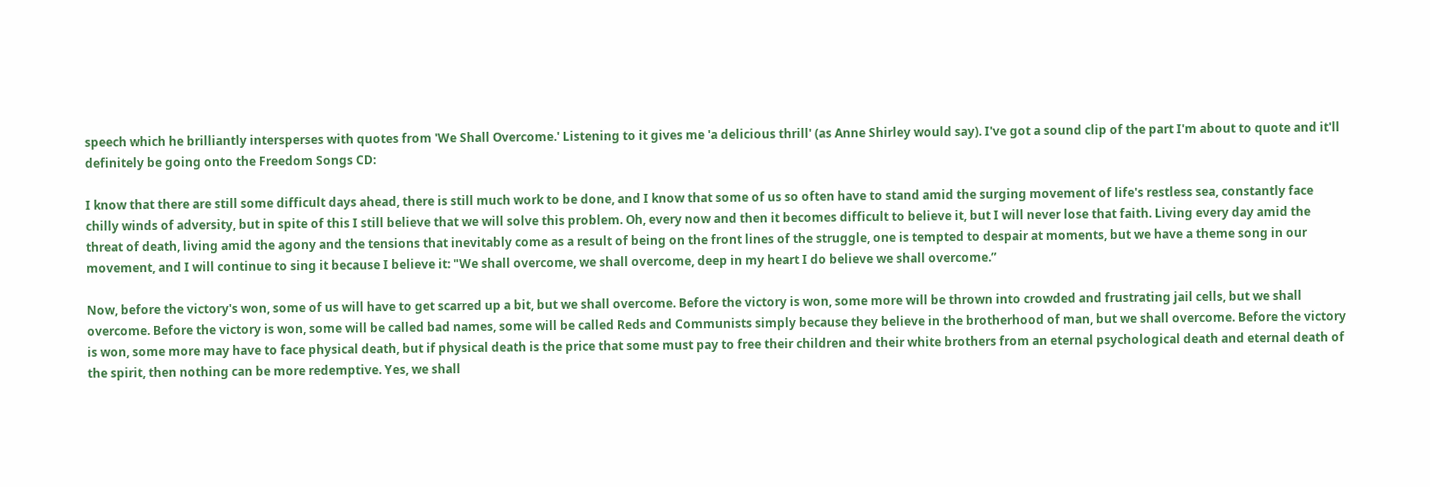speech which he brilliantly intersperses with quotes from 'We Shall Overcome.' Listening to it gives me 'a delicious thrill' (as Anne Shirley would say). I've got a sound clip of the part I'm about to quote and it'll definitely be going onto the Freedom Songs CD:

I know that there are still some difficult days ahead, there is still much work to be done, and I know that some of us so often have to stand amid the surging movement of life's restless sea, constantly face chilly winds of adversity, but in spite of this I still believe that we will solve this problem. Oh, every now and then it becomes difficult to believe it, but I will never lose that faith. Living every day amid the threat of death, living amid the agony and the tensions that inevitably come as a result of being on the front lines of the struggle, one is tempted to despair at moments, but we have a theme song in our movement, and I will continue to sing it because I believe it: "We shall overcome, we shall overcome, deep in my heart I do believe we shall overcome.”

Now, before the victory's won, some of us will have to get scarred up a bit, but we shall overcome. Before the victory is won, some more will be thrown into crowded and frustrating jail cells, but we shall overcome. Before the victory is won, some will be called bad names, some will be called Reds and Communists simply because they believe in the brotherhood of man, but we shall overcome. Before the victory is won, some more may have to face physical death, but if physical death is the price that some must pay to free their children and their white brothers from an eternal psychological death and eternal death of the spirit, then nothing can be more redemptive. Yes, we shall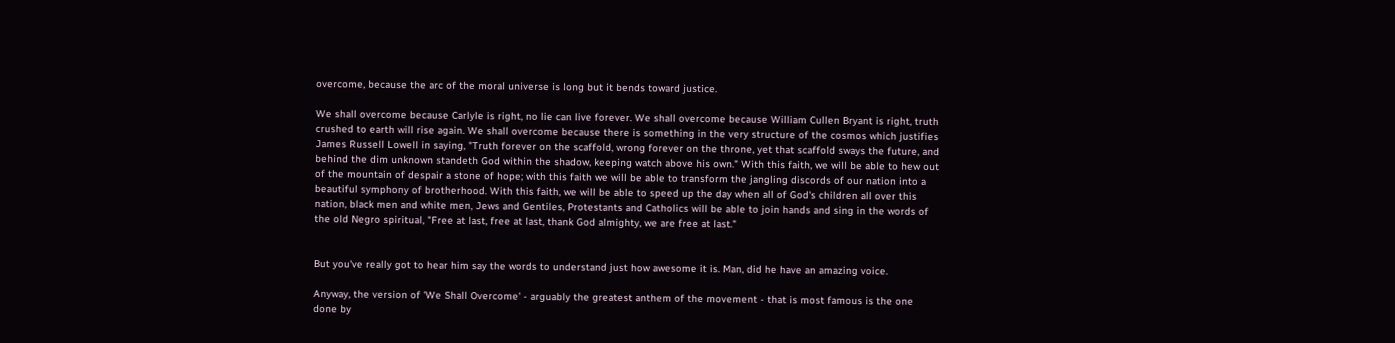overcome, because the arc of the moral universe is long but it bends toward justice.

We shall overcome because Carlyle is right, no lie can live forever. We shall overcome because William Cullen Bryant is right, truth crushed to earth will rise again. We shall overcome because there is something in the very structure of the cosmos which justifies James Russell Lowell in saying, "Truth forever on the scaffold, wrong forever on the throne, yet that scaffold sways the future, and behind the dim unknown standeth God within the shadow, keeping watch above his own." With this faith, we will be able to hew out of the mountain of despair a stone of hope; with this faith we will be able to transform the jangling discords of our nation into a beautiful symphony of brotherhood. With this faith, we will be able to speed up the day when all of God's children all over this nation, black men and white men, Jews and Gentiles, Protestants and Catholics will be able to join hands and sing in the words of the old Negro spiritual, "Free at last, free at last, thank God almighty, we are free at last."


But you've really got to hear him say the words to understand just how awesome it is. Man, did he have an amazing voice.

Anyway, the version of 'We Shall Overcome' - arguably the greatest anthem of the movement - that is most famous is the one done by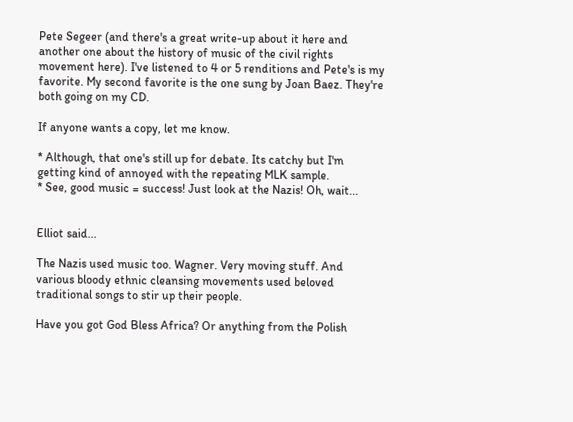Pete Segeer (and there's a great write-up about it here and another one about the history of music of the civil rights movement here). I've listened to 4 or 5 renditions and Pete's is my favorite. My second favorite is the one sung by Joan Baez. They're both going on my CD.

If anyone wants a copy, let me know.

* Although, that one's still up for debate. Its catchy but I'm getting kind of annoyed with the repeating MLK sample.
* See, good music = success! Just look at the Nazis! Oh, wait...


Elliot said...

The Nazis used music too. Wagner. Very moving stuff. And various bloody ethnic cleansing movements used beloved traditional songs to stir up their people.

Have you got God Bless Africa? Or anything from the Polish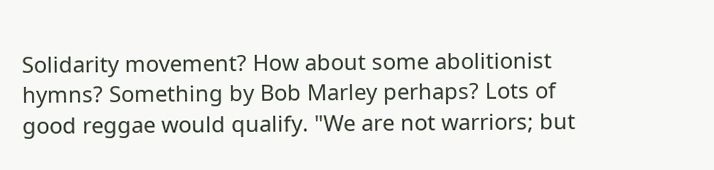Solidarity movement? How about some abolitionist hymns? Something by Bob Marley perhaps? Lots of good reggae would qualify. "We are not warriors; but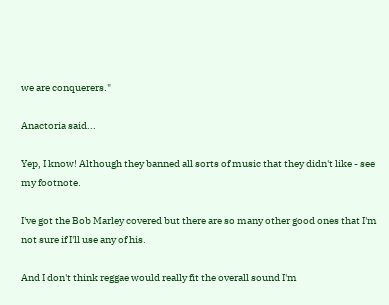we are conquerers."

Anactoria said...

Yep, I know! Although they banned all sorts of music that they didn't like - see my footnote.

I've got the Bob Marley covered but there are so many other good ones that I'm not sure if I'll use any of his.

And I don't think reggae would really fit the overall sound I'm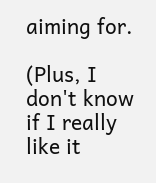aiming for.

(Plus, I don't know if I really like it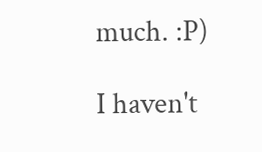much. :P)

I haven't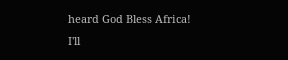heard God Bless Africa! I'll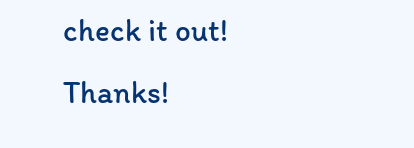check it out! Thanks!